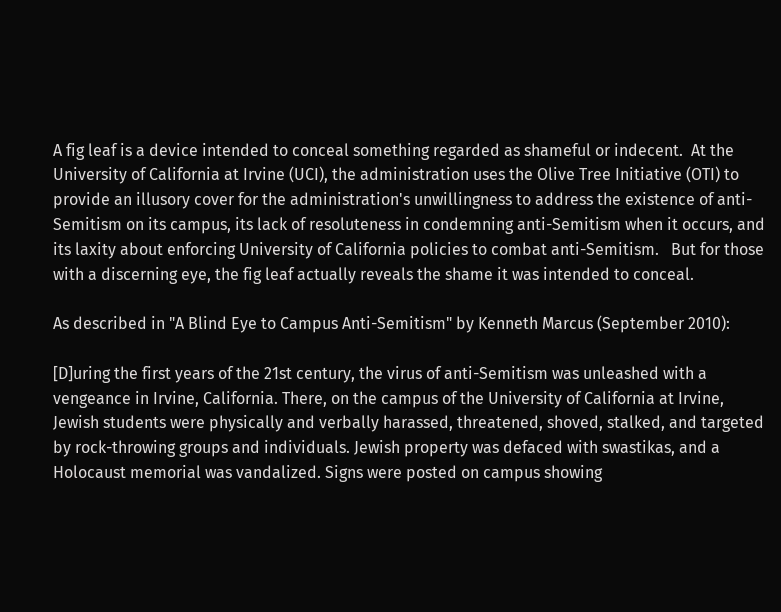A fig leaf is a device intended to conceal something regarded as shameful or indecent.  At the University of California at Irvine (UCI), the administration uses the Olive Tree Initiative (OTI) to provide an illusory cover for the administration's unwillingness to address the existence of anti-Semitism on its campus, its lack of resoluteness in condemning anti-Semitism when it occurs, and its laxity about enforcing University of California policies to combat anti-Semitism.   But for those with a discerning eye, the fig leaf actually reveals the shame it was intended to conceal.

As described in "A Blind Eye to Campus Anti-Semitism" by Kenneth Marcus (September 2010):

[D]uring the first years of the 21st century, the virus of anti-Semitism was unleashed with a vengeance in Irvine, California. There, on the campus of the University of California at Irvine, Jewish students were physically and verbally harassed, threatened, shoved, stalked, and targeted by rock-throwing groups and individuals. Jewish property was defaced with swastikas, and a Holocaust memorial was vandalized. Signs were posted on campus showing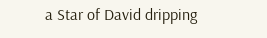a Star of David dripping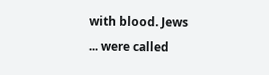with blood. Jews ... were called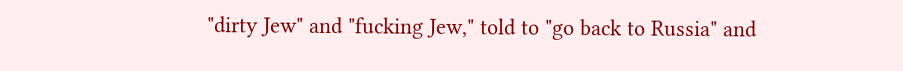"dirty Jew" and "fucking Jew," told to "go back to Russia" and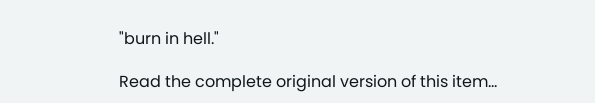"burn in hell."

Read the complete original version of this item...